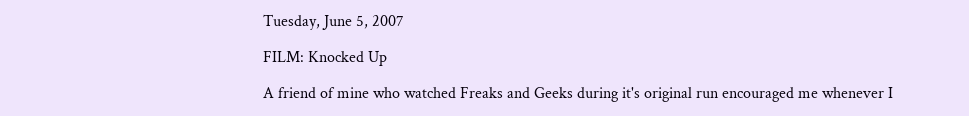Tuesday, June 5, 2007

FILM: Knocked Up

A friend of mine who watched Freaks and Geeks during it's original run encouraged me whenever I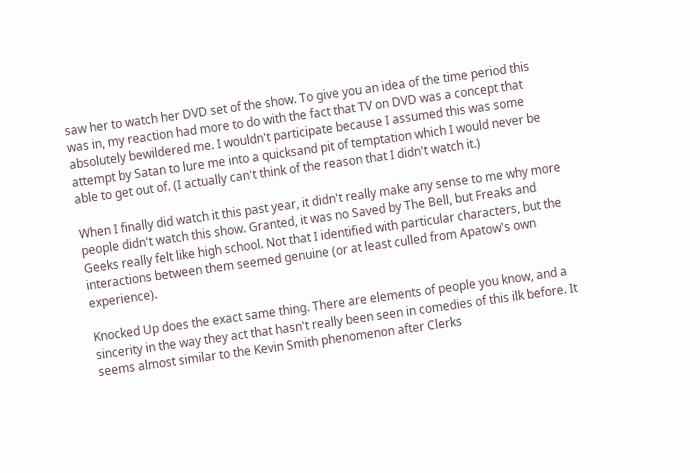saw her to watch her DVD set of the show. To give you an idea of the time period this was in, my reaction had more to do with the fact that TV on DVD was a concept that absolutely bewildered me. I wouldn't participate because I assumed this was some attempt by Satan to lure me into a quicksand pit of temptation which I would never be able to get out of. (I actually can't think of the reason that I didn't watch it.)

When I finally did watch it this past year, it didn't really make any sense to me why more people didn't watch this show. Granted, it was no Saved by The Bell, but Freaks and Geeks really felt like high school. Not that I identified with particular characters, but the interactions between them seemed genuine (or at least culled from Apatow's own experience).

Knocked Up does the exact same thing. There are elements of people you know, and a sincerity in the way they act that hasn't really been seen in comedies of this ilk before. It seems almost similar to the Kevin Smith phenomenon after Clerks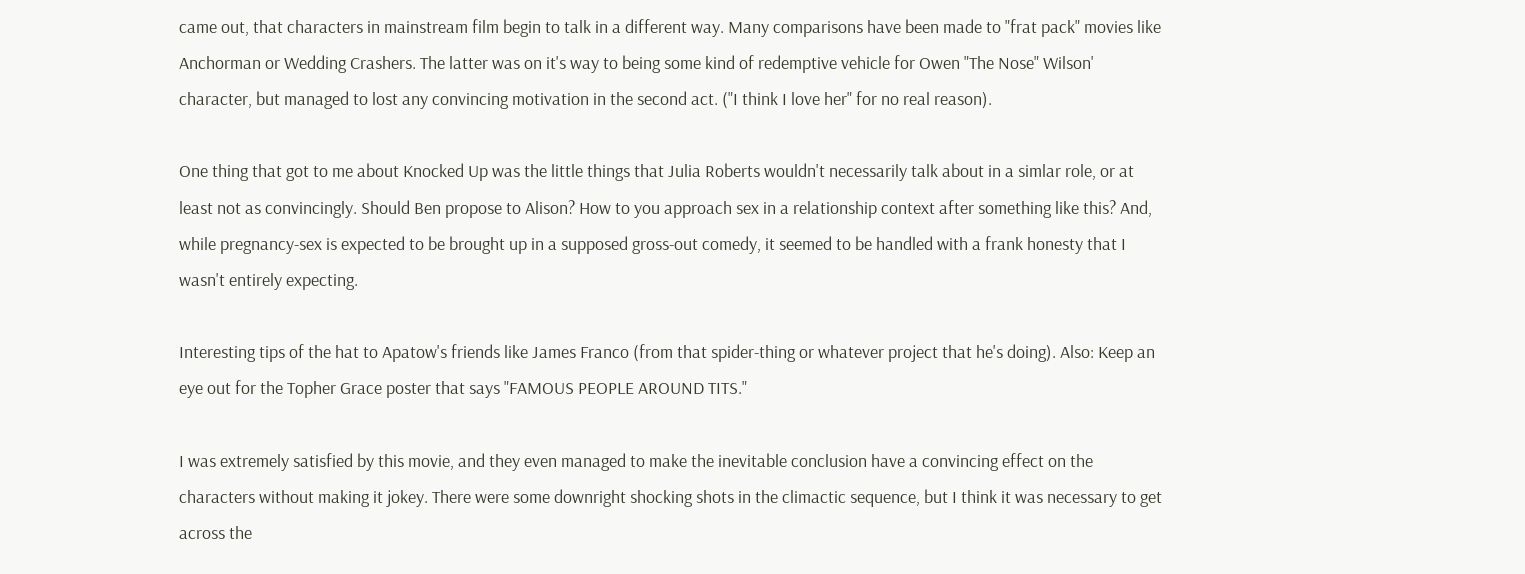came out, that characters in mainstream film begin to talk in a different way. Many comparisons have been made to "frat pack" movies like Anchorman or Wedding Crashers. The latter was on it's way to being some kind of redemptive vehicle for Owen "The Nose" Wilson' character, but managed to lost any convincing motivation in the second act. ("I think I love her" for no real reason).

One thing that got to me about Knocked Up was the little things that Julia Roberts wouldn't necessarily talk about in a simlar role, or at least not as convincingly. Should Ben propose to Alison? How to you approach sex in a relationship context after something like this? And, while pregnancy-sex is expected to be brought up in a supposed gross-out comedy, it seemed to be handled with a frank honesty that I wasn't entirely expecting.

Interesting tips of the hat to Apatow's friends like James Franco (from that spider-thing or whatever project that he's doing). Also: Keep an eye out for the Topher Grace poster that says "FAMOUS PEOPLE AROUND TITS."

I was extremely satisfied by this movie, and they even managed to make the inevitable conclusion have a convincing effect on the characters without making it jokey. There were some downright shocking shots in the climactic sequence, but I think it was necessary to get across the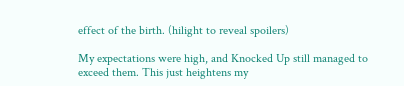effect of the birth. (hilight to reveal spoilers)

My expectations were high, and Knocked Up still managed to exceed them. This just heightens my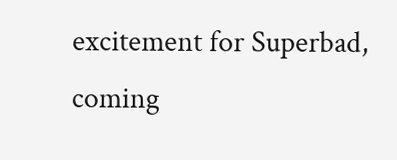excitement for Superbad, coming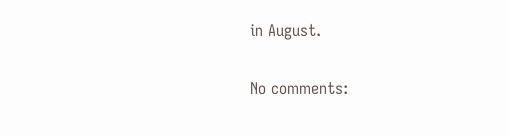in August.

No comments: